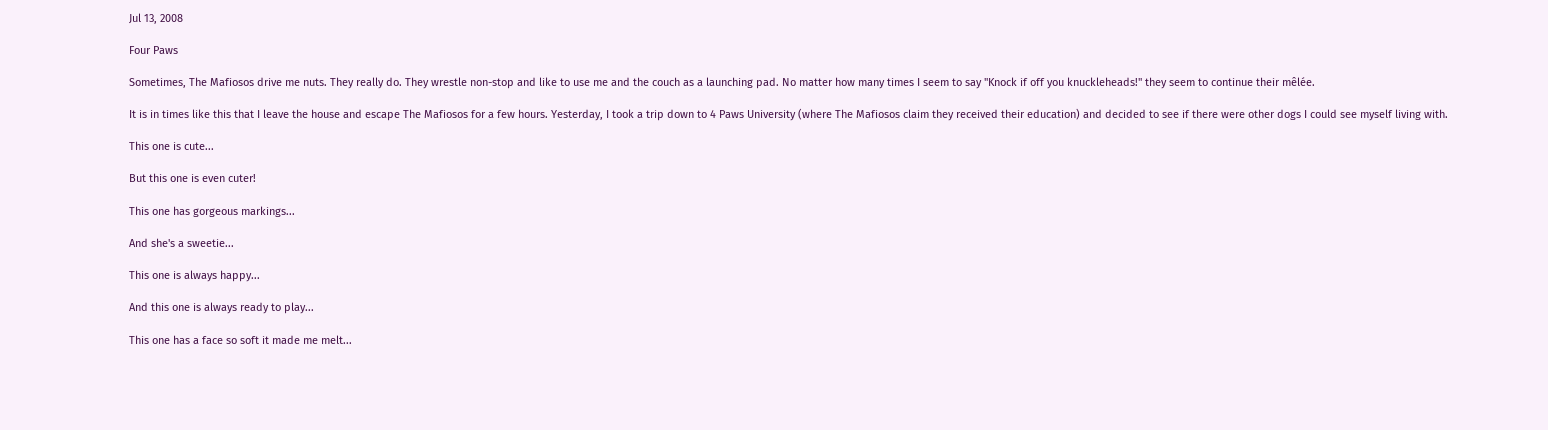Jul 13, 2008

Four Paws

Sometimes, The Mafiosos drive me nuts. They really do. They wrestle non-stop and like to use me and the couch as a launching pad. No matter how many times I seem to say "Knock if off you knuckleheads!" they seem to continue their mêlée.

It is in times like this that I leave the house and escape The Mafiosos for a few hours. Yesterday, I took a trip down to 4 Paws University (where The Mafiosos claim they received their education) and decided to see if there were other dogs I could see myself living with.

This one is cute...

But this one is even cuter!

This one has gorgeous markings...

And she's a sweetie...

This one is always happy...

And this one is always ready to play...

This one has a face so soft it made me melt...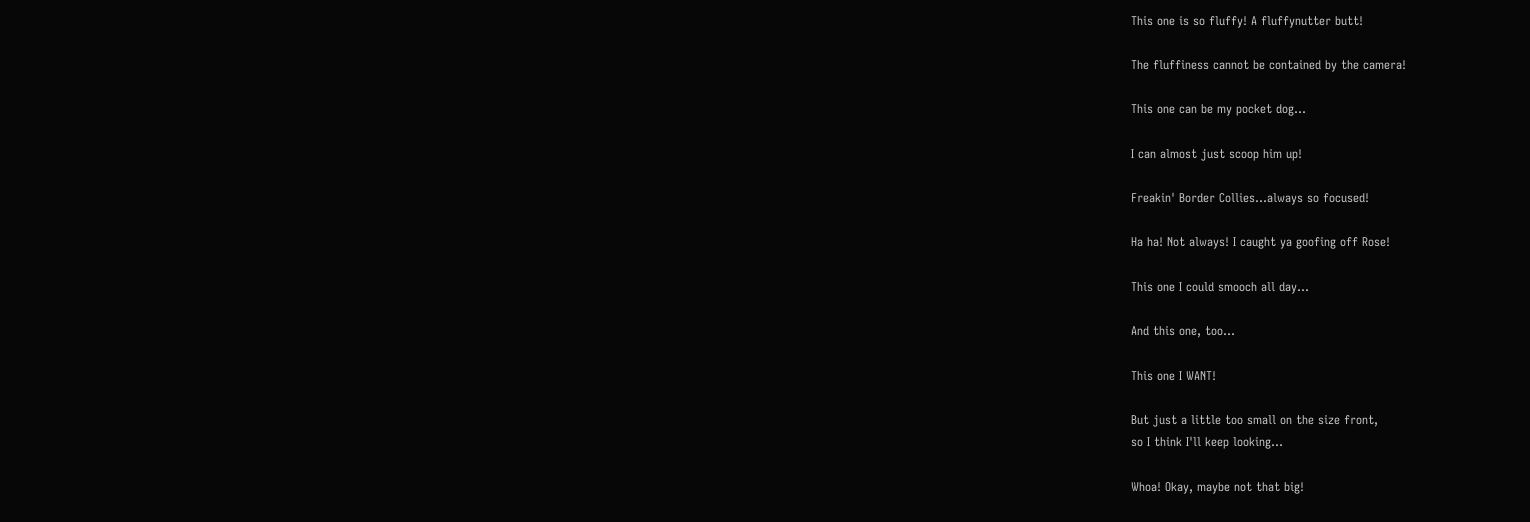This one is so fluffy! A fluffynutter butt!

The fluffiness cannot be contained by the camera!

This one can be my pocket dog...

I can almost just scoop him up!

Freakin' Border Collies...always so focused!

Ha ha! Not always! I caught ya goofing off Rose!

This one I could smooch all day...

And this one, too...

This one I WANT!

But just a little too small on the size front,
so I think I'll keep looking...

Whoa! Okay, maybe not that big!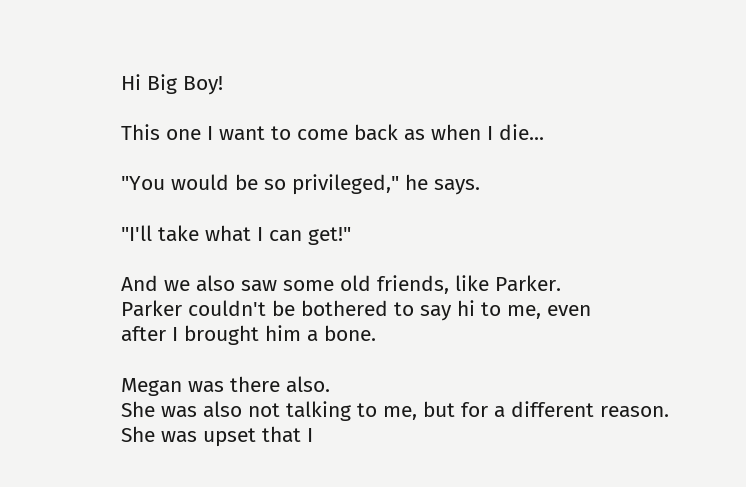Hi Big Boy!

This one I want to come back as when I die...

"You would be so privileged," he says.

"I'll take what I can get!"

And we also saw some old friends, like Parker.
Parker couldn't be bothered to say hi to me, even
after I brought him a bone.

Megan was there also.
She was also not talking to me, but for a different reason.
She was upset that I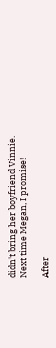didn't bring her boyfriend Vinnie.
Next time Megan, I promise!

After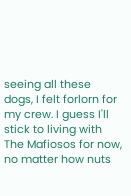seeing all these dogs, I felt forlorn for my crew. I guess I'll stick to living with The Mafiosos for now, no matter how nuts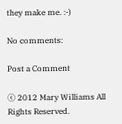they make me. :-)

No comments:

Post a Comment

ⓒ 2012 Mary Williams All Rights Reserved.